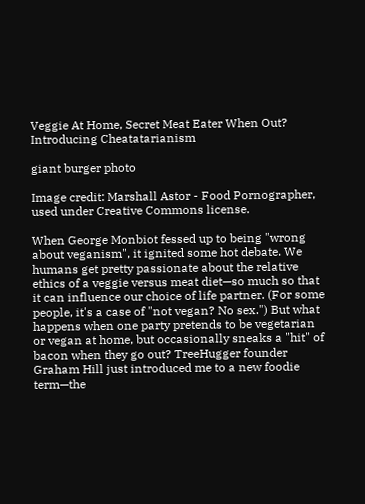Veggie At Home, Secret Meat Eater When Out? Introducing Cheatatarianism

giant burger photo

Image credit: Marshall Astor - Food Pornographer, used under Creative Commons license.

When George Monbiot fessed up to being "wrong about veganism", it ignited some hot debate. We humans get pretty passionate about the relative ethics of a veggie versus meat diet—so much so that it can influence our choice of life partner. (For some people, it's a case of "not vegan? No sex.") But what happens when one party pretends to be vegetarian or vegan at home, but occasionally sneaks a "hit" of bacon when they go out? TreeHugger founder Graham Hill just introduced me to a new foodie term—the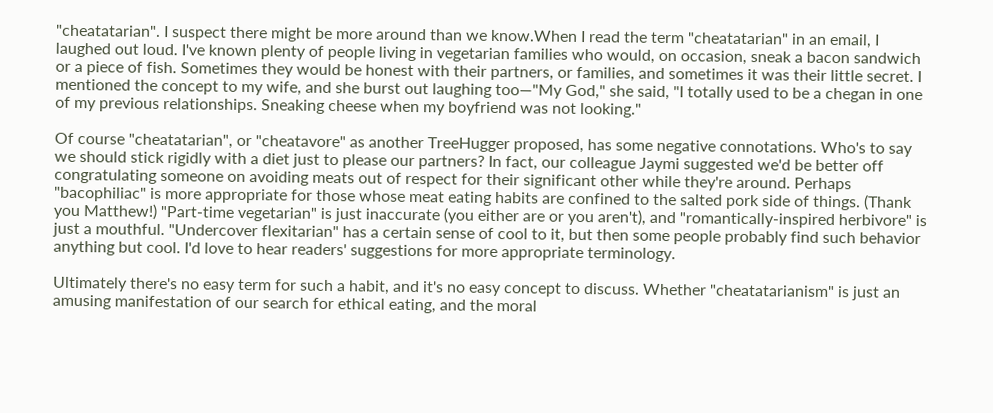"cheatatarian". I suspect there might be more around than we know.When I read the term "cheatatarian" in an email, I laughed out loud. I've known plenty of people living in vegetarian families who would, on occasion, sneak a bacon sandwich or a piece of fish. Sometimes they would be honest with their partners, or families, and sometimes it was their little secret. I mentioned the concept to my wife, and she burst out laughing too—"My God," she said, "I totally used to be a chegan in one of my previous relationships. Sneaking cheese when my boyfriend was not looking."

Of course "cheatatarian", or "cheatavore" as another TreeHugger proposed, has some negative connotations. Who's to say we should stick rigidly with a diet just to please our partners? In fact, our colleague Jaymi suggested we'd be better off congratulating someone on avoiding meats out of respect for their significant other while they're around. Perhaps "bacophiliac" is more appropriate for those whose meat eating habits are confined to the salted pork side of things. (Thank you Matthew!) "Part-time vegetarian" is just inaccurate (you either are or you aren't), and "romantically-inspired herbivore" is just a mouthful. "Undercover flexitarian" has a certain sense of cool to it, but then some people probably find such behavior anything but cool. I'd love to hear readers' suggestions for more appropriate terminology.

Ultimately there's no easy term for such a habit, and it's no easy concept to discuss. Whether "cheatatarianism" is just an amusing manifestation of our search for ethical eating, and the moral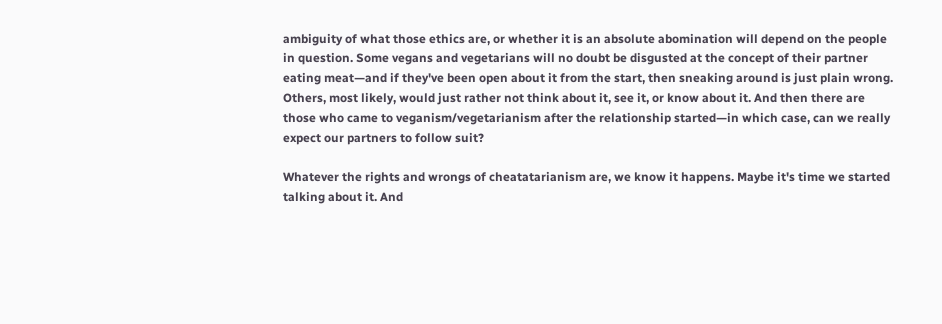ambiguity of what those ethics are, or whether it is an absolute abomination will depend on the people in question. Some vegans and vegetarians will no doubt be disgusted at the concept of their partner eating meat—and if they've been open about it from the start, then sneaking around is just plain wrong. Others, most likely, would just rather not think about it, see it, or know about it. And then there are those who came to veganism/vegetarianism after the relationship started—in which case, can we really expect our partners to follow suit?

Whatever the rights and wrongs of cheatatarianism are, we know it happens. Maybe it's time we started talking about it. And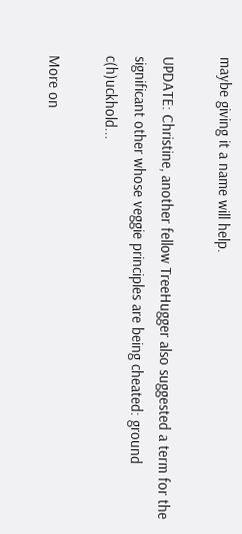maybe giving it a name will help.

UPDATE: Christine, another fellow TreeHugger also suggested a term for the significant other whose veggie principles are being cheated: ground c(h)uckhold...

More on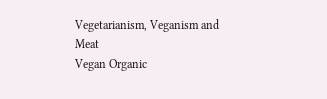Vegetarianism, Veganism and Meat
Vegan Organic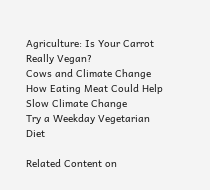Agriculture: Is Your Carrot Really Vegan?
Cows and Climate Change
How Eating Meat Could Help Slow Climate Change
Try a Weekday Vegetarian Diet

Related Content on